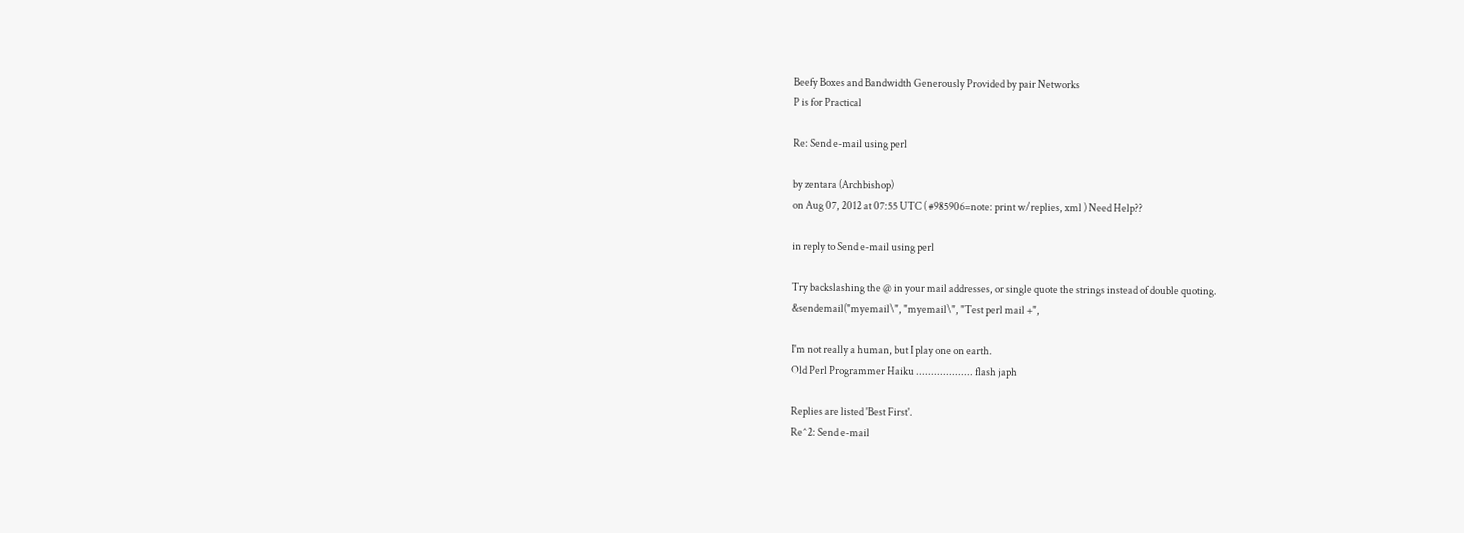Beefy Boxes and Bandwidth Generously Provided by pair Networks
P is for Practical

Re: Send e-mail using perl

by zentara (Archbishop)
on Aug 07, 2012 at 07:55 UTC ( #985906=note: print w/replies, xml ) Need Help??

in reply to Send e-mail using perl

Try backslashing the @ in your mail addresses, or single quote the strings instead of double quoting.
&sendemail("myemail\", "myemail\", "Test perl mail +",

I'm not really a human, but I play one on earth.
Old Perl Programmer Haiku ................... flash japh

Replies are listed 'Best First'.
Re^2: Send e-mail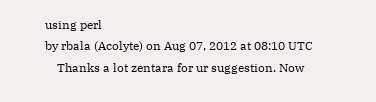using perl
by rbala (Acolyte) on Aug 07, 2012 at 08:10 UTC
    Thanks a lot zentara for ur suggestion. Now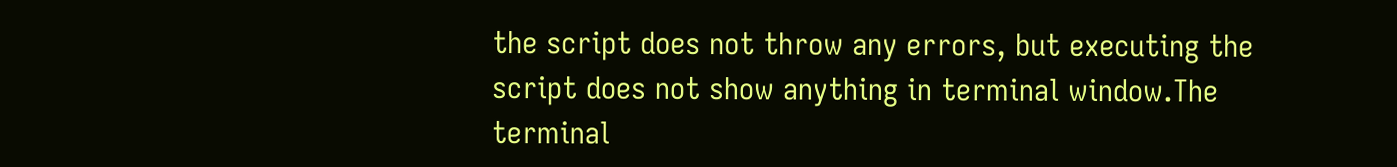the script does not throw any errors, but executing the script does not show anything in terminal window.The terminal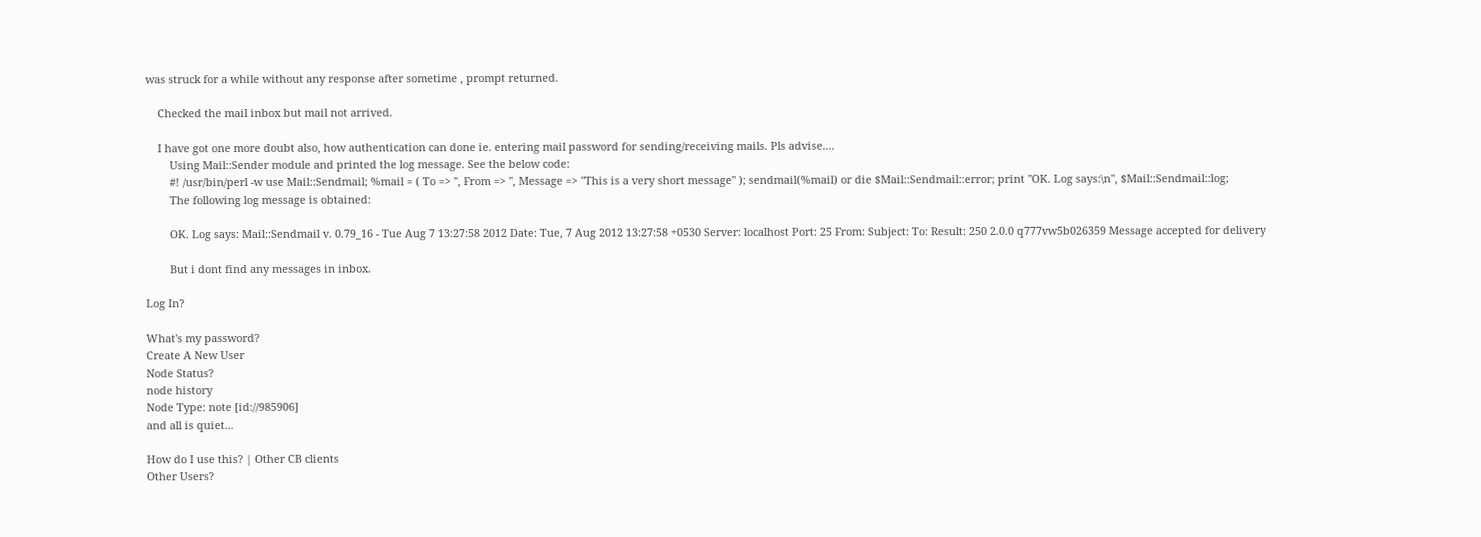was struck for a while without any response after sometime , prompt returned.

    Checked the mail inbox but mail not arrived.

    I have got one more doubt also, how authentication can done ie. entering mail password for sending/receiving mails. Pls advise....
        Using Mail::Sender module and printed the log message. See the below code:
        #! /usr/bin/perl -w use Mail::Sendmail; %mail = ( To => '', From => '', Message => "This is a very short message" ); sendmail(%mail) or die $Mail::Sendmail::error; print "OK. Log says:\n", $Mail::Sendmail::log;
        The following log message is obtained:

        OK. Log says: Mail::Sendmail v. 0.79_16 - Tue Aug 7 13:27:58 2012 Date: Tue, 7 Aug 2012 13:27:58 +0530 Server: localhost Port: 25 From: Subject: To: Result: 250 2.0.0 q777vw5b026359 Message accepted for delivery

        But i dont find any messages in inbox.

Log In?

What's my password?
Create A New User
Node Status?
node history
Node Type: note [id://985906]
and all is quiet...

How do I use this? | Other CB clients
Other Users?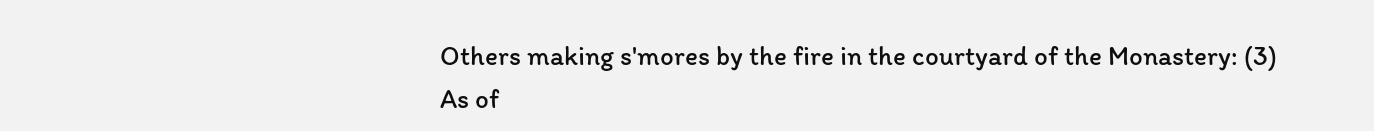Others making s'mores by the fire in the courtyard of the Monastery: (3)
As of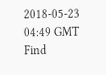2018-05-23 04:49 GMT
Find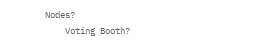Nodes?
    Voting Booth?